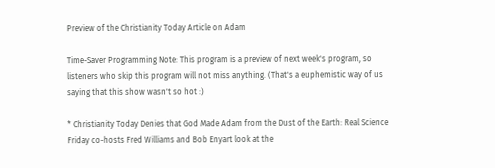Preview of the Christianity Today Article on Adam

Time-Saver Programming Note: This program is a preview of next week's program, so listeners who skip this program will not miss anything. (That's a euphemistic way of us saying that this show wasn't so hot :)

* Christianity Today Denies that God Made Adam from the Dust of the Earth: Real Science Friday co-hosts Fred Williams and Bob Enyart look at the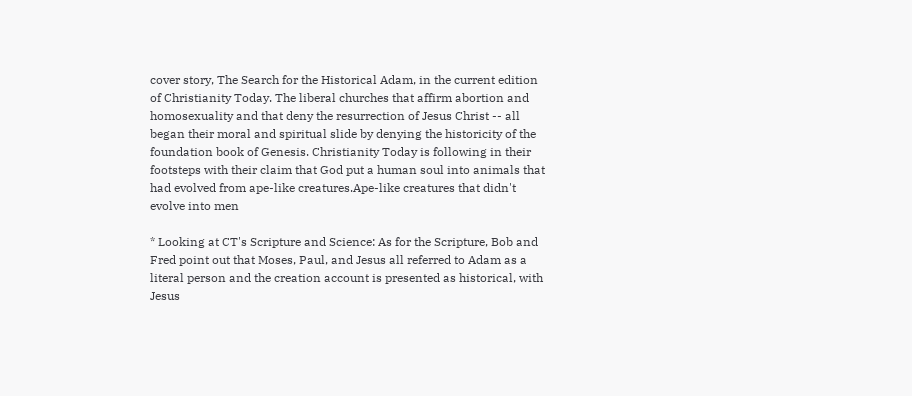cover story, The Search for the Historical Adam, in the current edition of Christianity Today. The liberal churches that affirm abortion and homosexuality and that deny the resurrection of Jesus Christ -- all began their moral and spiritual slide by denying the historicity of the foundation book of Genesis. Christianity Today is following in their footsteps with their claim that God put a human soul into animals that had evolved from ape-like creatures.Ape-like creatures that didn't evolve into men

* Looking at CT's Scripture and Science: As for the Scripture, Bob and Fred point out that Moses, Paul, and Jesus all referred to Adam as a literal person and the creation account is presented as historical, with Jesus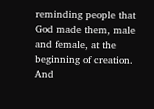reminding people that God made them, male and female, at the beginning of creation. And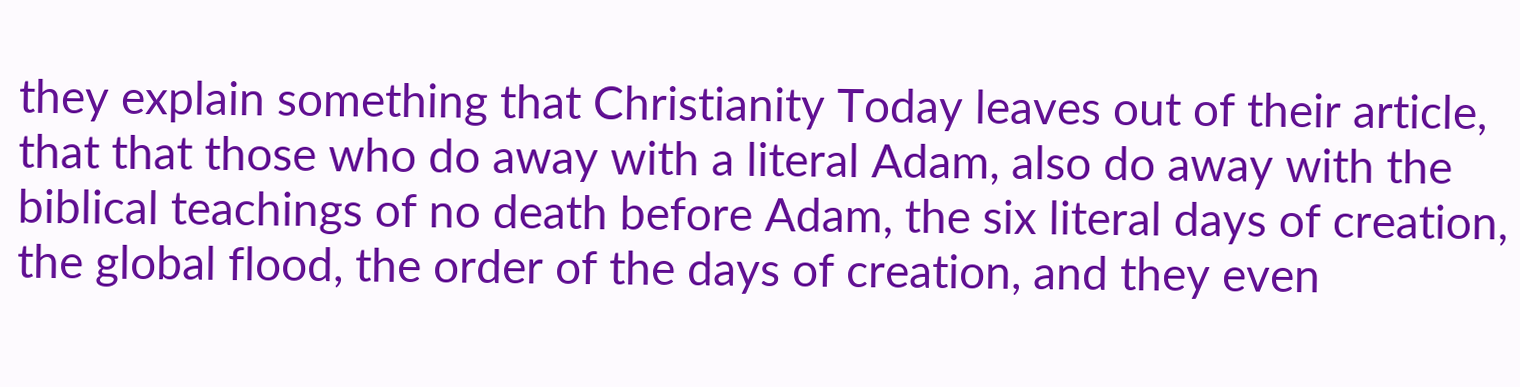they explain something that Christianity Today leaves out of their article, that that those who do away with a literal Adam, also do away with the biblical teachings of no death before Adam, the six literal days of creation, the global flood, the order of the days of creation, and they even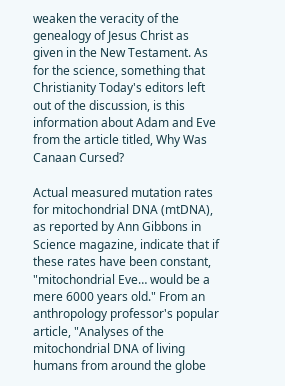weaken the veracity of the genealogy of Jesus Christ as given in the New Testament. As for the science, something that Christianity Today's editors left out of the discussion, is this information about Adam and Eve from the article titled, Why Was Canaan Cursed?

Actual measured mutation rates for mitochondrial DNA (mtDNA), as reported by Ann Gibbons in Science magazine, indicate that if these rates have been constant, "mitochondrial Eve… would be a mere 6000 years old." From an anthropology professor's popular article, "Analyses of the mitochondrial DNA of living humans from around the globe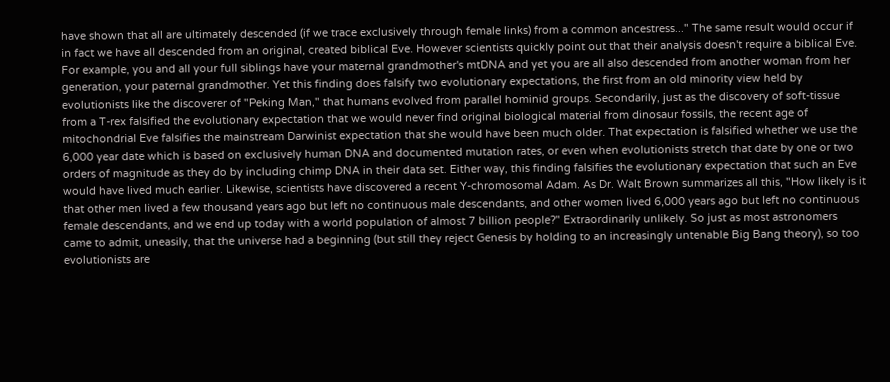have shown that all are ultimately descended (if we trace exclusively through female links) from a common ancestress..." The same result would occur if in fact we have all descended from an original, created biblical Eve. However scientists quickly point out that their analysis doesn't require a biblical Eve. For example, you and all your full siblings have your maternal grandmother's mtDNA and yet you are all also descended from another woman from her generation, your paternal grandmother. Yet this finding does falsify two evolutionary expectations, the first from an old minority view held by evolutionists like the discoverer of "Peking Man," that humans evolved from parallel hominid groups. Secondarily, just as the discovery of soft-tissue from a T-rex falsified the evolutionary expectation that we would never find original biological material from dinosaur fossils, the recent age of mitochondrial Eve falsifies the mainstream Darwinist expectation that she would have been much older. That expectation is falsified whether we use the 6,000 year date which is based on exclusively human DNA and documented mutation rates, or even when evolutionists stretch that date by one or two orders of magnitude as they do by including chimp DNA in their data set. Either way, this finding falsifies the evolutionary expectation that such an Eve would have lived much earlier. Likewise, scientists have discovered a recent Y-chromosomal Adam. As Dr. Walt Brown summarizes all this, "How likely is it that other men lived a few thousand years ago but left no continuous male descendants, and other women lived 6,000 years ago but left no continuous female descendants, and we end up today with a world population of almost 7 billion people?" Extraordinarily unlikely. So just as most astronomers came to admit, uneasily, that the universe had a beginning (but still they reject Genesis by holding to an increasingly untenable Big Bang theory), so too evolutionists are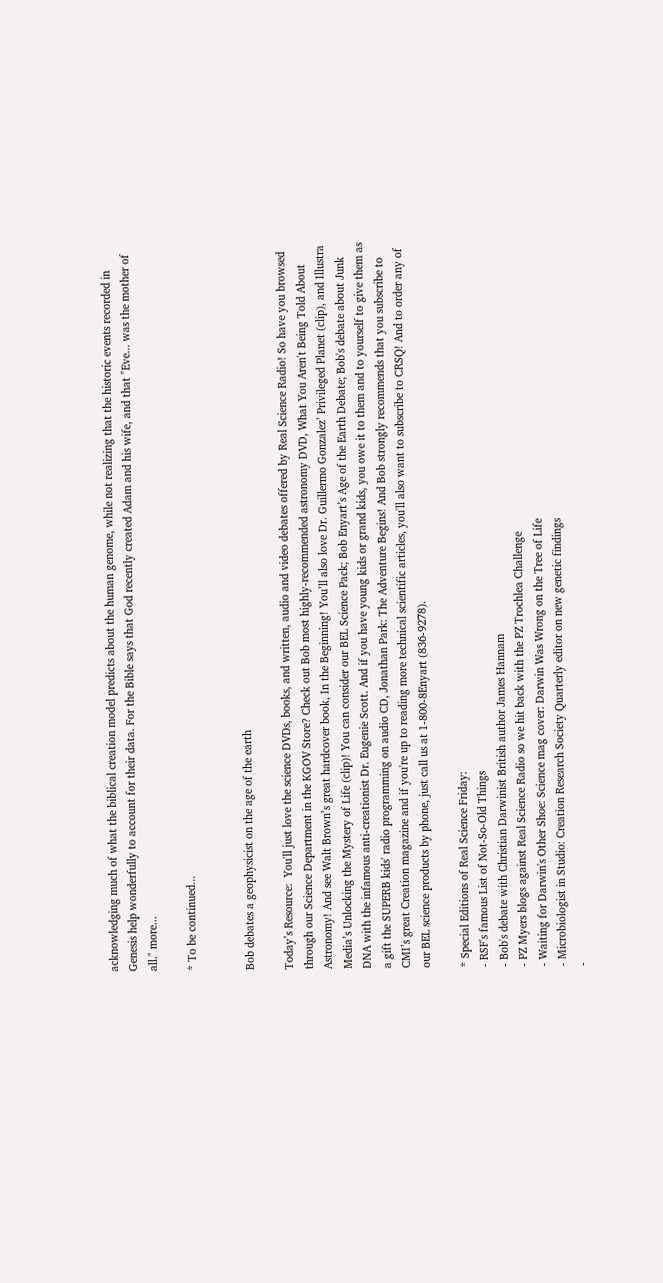acknowledging much of what the biblical creation model predicts about the human genome, while not realizing that the historic events recorded in Genesis help wonderfully to account for their data. For the Bible says that God recently created Adam and his wife, and that "Eve... was the mother of all." more...

* To be continued...


Bob debates a geophysicist on the age of the earth

Today’s Resource:  You'll just love the science DVDs, books, and written, audio and video debates offered by Real Science Radio! So have you browsed through our Science Department in the KGOV Store? Check out Bob most highly-recommended astronomy DVD, What You Aren't Being Told About Astronomy! And see Walt Brown’s great hardcover book, In the Beginning! You’ll also love Dr. Guillermo Gonzalez’ Privileged Planet (clip), and Illustra Media’s Unlocking the Mystery of Life (clip)! You can consider our BEL Science Pack; Bob Enyart’s Age of the Earth Debate; Bob's debate about Junk DNA with the infamous anti-creationist Dr. Eugenie Scott. And if you have young kids or grand kids, you owe it to them and to yourself to give them as a gift the SUPERB kids' radio programming on audio CD, Jonathan Park: The Adventure Begins! And Bob strongly recommends that you subscribe to CMI’s great Creation magazine and if you're up to reading more technical scientific articles, you'll also want to subscribe to CRSQ! And to order any of our BEL science products by phone, just call us at 1-800-8Enyart (836-9278).

* Special Editions of Real Science Friday:
- RSF's famous List of Not-So-Old Things
- Bob's debate with Christian Darwinist British author James Hannam
- PZ Myers blogs against Real Science Radio so we hit back with the PZ Trochlea Challenge
- Waiting for Darwin's Other Shoe: Science mag cover: Darwin Was Wrong on the Tree of Life
- Microbiologist in Studio: Creation Research Society Quarterly editor on new genetic findings
-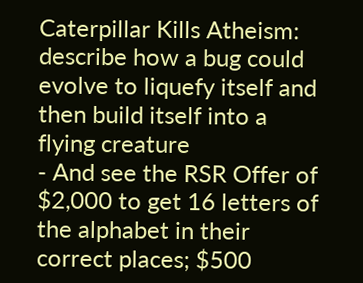Caterpillar Kills Atheism: describe how a bug could evolve to liquefy itself and then build itself into a flying creature
- And see the RSR Offer of $2,000 to get 16 letters of the alphabet in their correct places; $500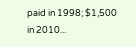paid in 1998; $1,500 in 2010...